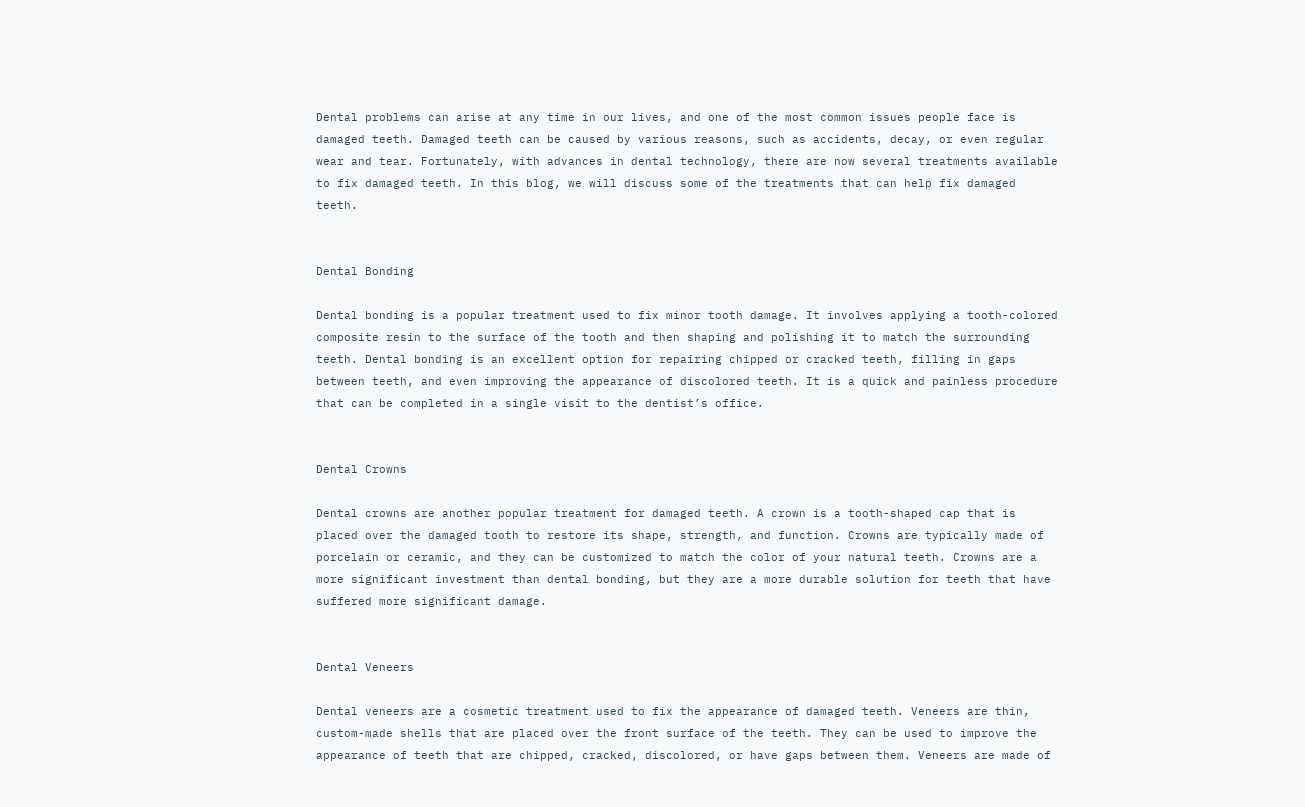Dental problems can arise at any time in our lives, and one of the most common issues people face is damaged teeth. Damaged teeth can be caused by various reasons, such as accidents, decay, or even regular wear and tear. Fortunately, with advances in dental technology, there are now several treatments available to fix damaged teeth. In this blog, we will discuss some of the treatments that can help fix damaged teeth.


Dental Bonding

Dental bonding is a popular treatment used to fix minor tooth damage. It involves applying a tooth-colored composite resin to the surface of the tooth and then shaping and polishing it to match the surrounding teeth. Dental bonding is an excellent option for repairing chipped or cracked teeth, filling in gaps between teeth, and even improving the appearance of discolored teeth. It is a quick and painless procedure that can be completed in a single visit to the dentist’s office.


Dental Crowns

Dental crowns are another popular treatment for damaged teeth. A crown is a tooth-shaped cap that is placed over the damaged tooth to restore its shape, strength, and function. Crowns are typically made of porcelain or ceramic, and they can be customized to match the color of your natural teeth. Crowns are a more significant investment than dental bonding, but they are a more durable solution for teeth that have suffered more significant damage.


Dental Veneers

Dental veneers are a cosmetic treatment used to fix the appearance of damaged teeth. Veneers are thin, custom-made shells that are placed over the front surface of the teeth. They can be used to improve the appearance of teeth that are chipped, cracked, discolored, or have gaps between them. Veneers are made of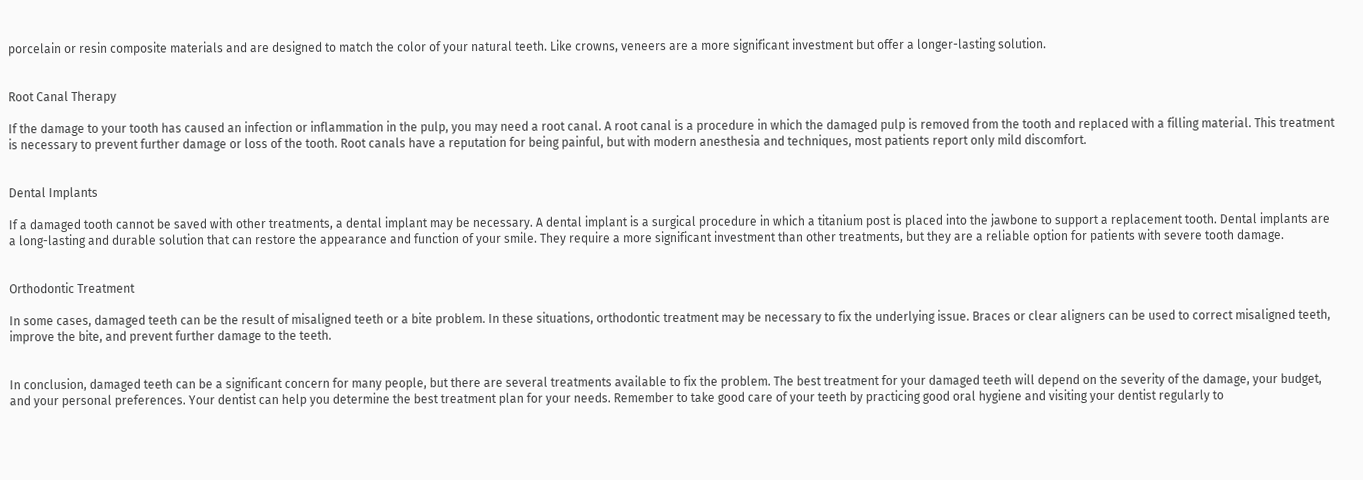porcelain or resin composite materials and are designed to match the color of your natural teeth. Like crowns, veneers are a more significant investment but offer a longer-lasting solution.


Root Canal Therapy

If the damage to your tooth has caused an infection or inflammation in the pulp, you may need a root canal. A root canal is a procedure in which the damaged pulp is removed from the tooth and replaced with a filling material. This treatment is necessary to prevent further damage or loss of the tooth. Root canals have a reputation for being painful, but with modern anesthesia and techniques, most patients report only mild discomfort.


Dental Implants

If a damaged tooth cannot be saved with other treatments, a dental implant may be necessary. A dental implant is a surgical procedure in which a titanium post is placed into the jawbone to support a replacement tooth. Dental implants are a long-lasting and durable solution that can restore the appearance and function of your smile. They require a more significant investment than other treatments, but they are a reliable option for patients with severe tooth damage.


Orthodontic Treatment

In some cases, damaged teeth can be the result of misaligned teeth or a bite problem. In these situations, orthodontic treatment may be necessary to fix the underlying issue. Braces or clear aligners can be used to correct misaligned teeth, improve the bite, and prevent further damage to the teeth.


In conclusion, damaged teeth can be a significant concern for many people, but there are several treatments available to fix the problem. The best treatment for your damaged teeth will depend on the severity of the damage, your budget, and your personal preferences. Your dentist can help you determine the best treatment plan for your needs. Remember to take good care of your teeth by practicing good oral hygiene and visiting your dentist regularly to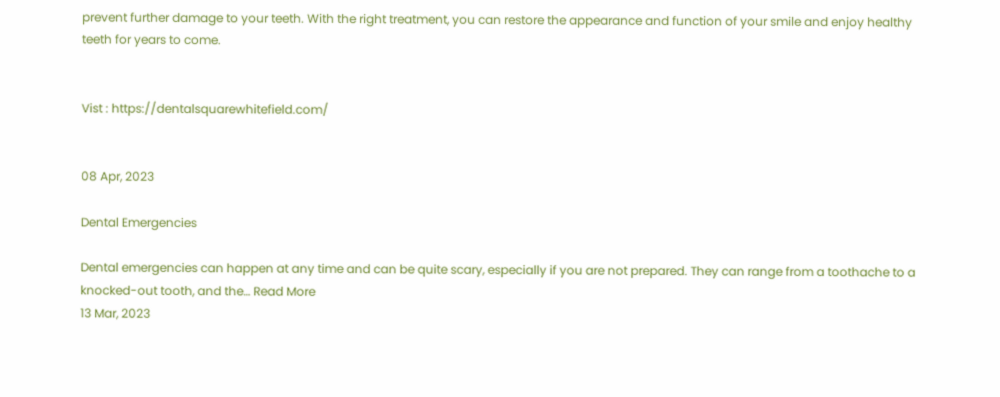prevent further damage to your teeth. With the right treatment, you can restore the appearance and function of your smile and enjoy healthy teeth for years to come.


Vist : https://dentalsquarewhitefield.com/


08 Apr, 2023

Dental Emergencies

Dental emergencies can happen at any time and can be quite scary, especially if you are not prepared. They can range from a toothache to a knocked-out tooth, and the… Read More
13 Mar, 2023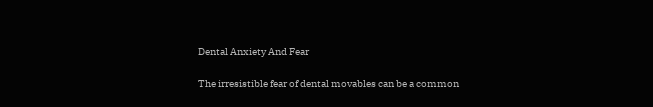Dental Anxiety And Fear

The irresistible fear of dental movables can be a common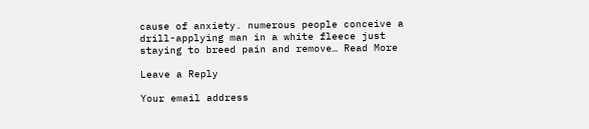cause of anxiety. numerous people conceive a drill-applying man in a white fleece just staying to breed pain and remove… Read More

Leave a Reply

Your email address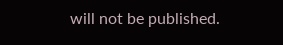will not be published.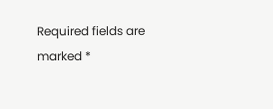Required fields are marked *